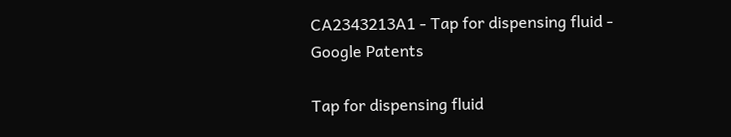CA2343213A1 - Tap for dispensing fluid - Google Patents

Tap for dispensing fluid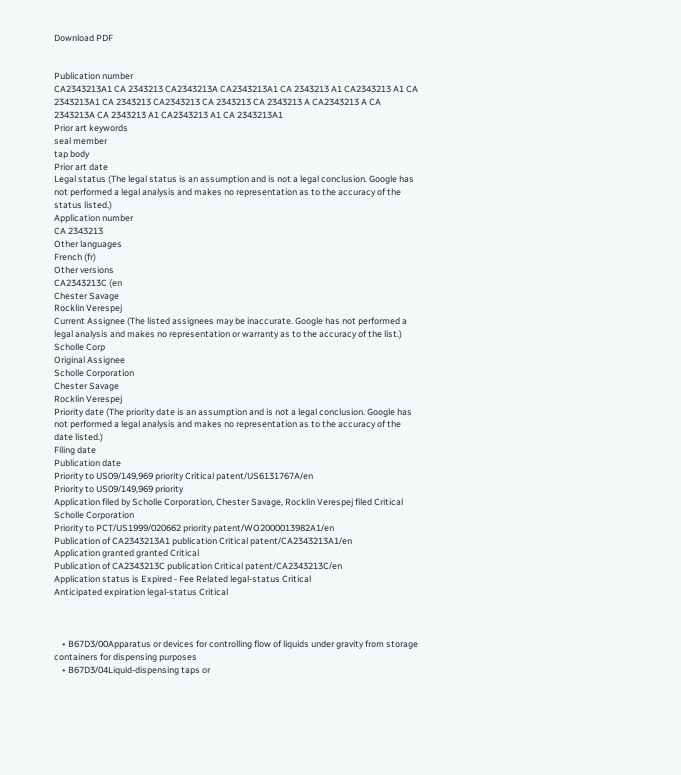Download PDF


Publication number
CA2343213A1 CA 2343213 CA2343213A CA2343213A1 CA 2343213 A1 CA2343213 A1 CA 2343213A1 CA 2343213 CA2343213 CA 2343213 CA 2343213 A CA2343213 A CA 2343213A CA 2343213 A1 CA2343213 A1 CA 2343213A1
Prior art keywords
seal member
tap body
Prior art date
Legal status (The legal status is an assumption and is not a legal conclusion. Google has not performed a legal analysis and makes no representation as to the accuracy of the status listed.)
Application number
CA 2343213
Other languages
French (fr)
Other versions
CA2343213C (en
Chester Savage
Rocklin Verespej
Current Assignee (The listed assignees may be inaccurate. Google has not performed a legal analysis and makes no representation or warranty as to the accuracy of the list.)
Scholle Corp
Original Assignee
Scholle Corporation
Chester Savage
Rocklin Verespej
Priority date (The priority date is an assumption and is not a legal conclusion. Google has not performed a legal analysis and makes no representation as to the accuracy of the date listed.)
Filing date
Publication date
Priority to US09/149,969 priority Critical patent/US6131767A/en
Priority to US09/149,969 priority
Application filed by Scholle Corporation, Chester Savage, Rocklin Verespej filed Critical Scholle Corporation
Priority to PCT/US1999/020662 priority patent/WO2000013982A1/en
Publication of CA2343213A1 publication Critical patent/CA2343213A1/en
Application granted granted Critical
Publication of CA2343213C publication Critical patent/CA2343213C/en
Application status is Expired - Fee Related legal-status Critical
Anticipated expiration legal-status Critical



    • B67D3/00Apparatus or devices for controlling flow of liquids under gravity from storage containers for dispensing purposes
    • B67D3/04Liquid-dispensing taps or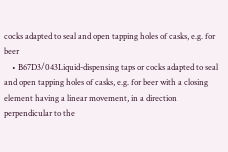cocks adapted to seal and open tapping holes of casks, e.g. for beer
    • B67D3/043Liquid-dispensing taps or cocks adapted to seal and open tapping holes of casks, e.g. for beer with a closing element having a linear movement, in a direction perpendicular to the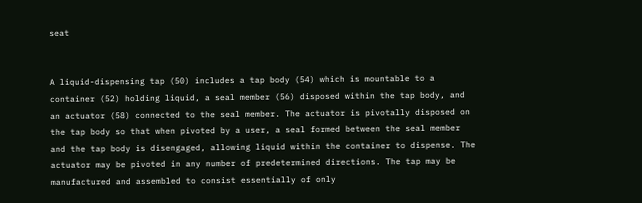seat


A liquid-dispensing tap (50) includes a tap body (54) which is mountable to a container (52) holding liquid, a seal member (56) disposed within the tap body, and an actuator (58) connected to the seal member. The actuator is pivotally disposed on the tap body so that when pivoted by a user, a seal formed between the seal member and the tap body is disengaged, allowing liquid within the container to dispense. The actuator may be pivoted in any number of predetermined directions. The tap may be manufactured and assembled to consist essentially of only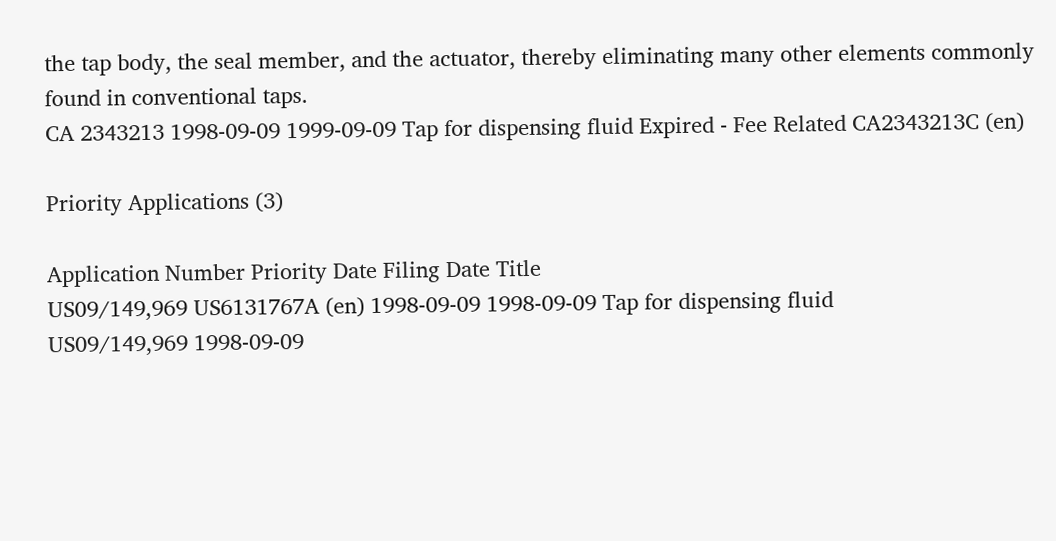the tap body, the seal member, and the actuator, thereby eliminating many other elements commonly found in conventional taps.
CA 2343213 1998-09-09 1999-09-09 Tap for dispensing fluid Expired - Fee Related CA2343213C (en)

Priority Applications (3)

Application Number Priority Date Filing Date Title
US09/149,969 US6131767A (en) 1998-09-09 1998-09-09 Tap for dispensing fluid
US09/149,969 1998-09-09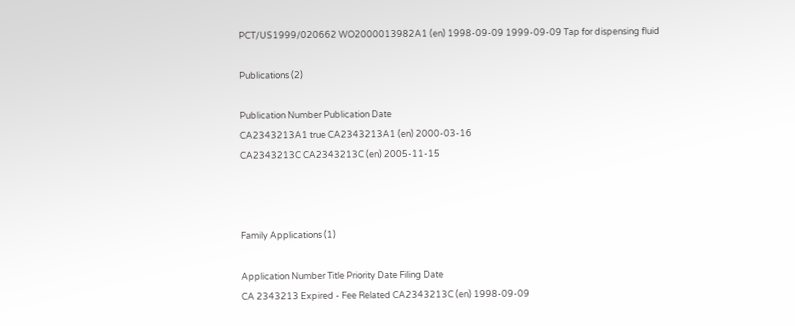PCT/US1999/020662 WO2000013982A1 (en) 1998-09-09 1999-09-09 Tap for dispensing fluid

Publications (2)

Publication Number Publication Date
CA2343213A1 true CA2343213A1 (en) 2000-03-16
CA2343213C CA2343213C (en) 2005-11-15



Family Applications (1)

Application Number Title Priority Date Filing Date
CA 2343213 Expired - Fee Related CA2343213C (en) 1998-09-09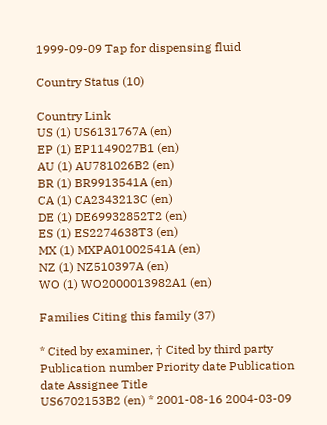1999-09-09 Tap for dispensing fluid

Country Status (10)

Country Link
US (1) US6131767A (en)
EP (1) EP1149027B1 (en)
AU (1) AU781026B2 (en)
BR (1) BR9913541A (en)
CA (1) CA2343213C (en)
DE (1) DE69932852T2 (en)
ES (1) ES2274638T3 (en)
MX (1) MXPA01002541A (en)
NZ (1) NZ510397A (en)
WO (1) WO2000013982A1 (en)

Families Citing this family (37)

* Cited by examiner, † Cited by third party
Publication number Priority date Publication date Assignee Title
US6702153B2 (en) * 2001-08-16 2004-03-09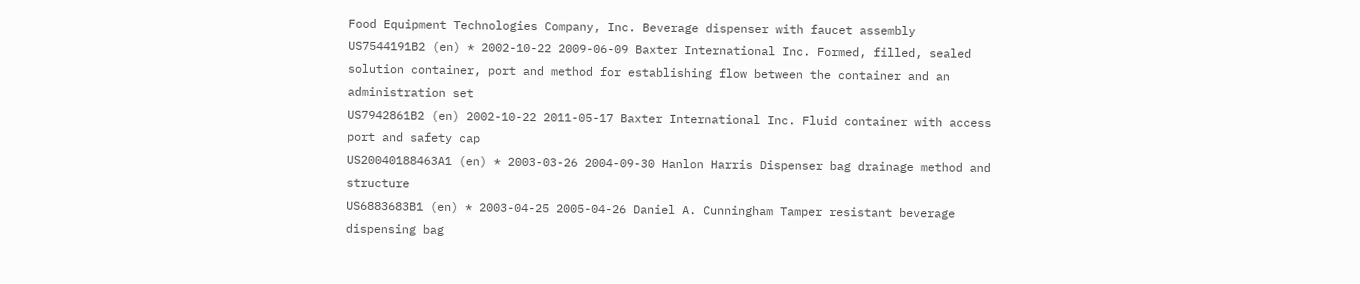Food Equipment Technologies Company, Inc. Beverage dispenser with faucet assembly
US7544191B2 (en) * 2002-10-22 2009-06-09 Baxter International Inc. Formed, filled, sealed solution container, port and method for establishing flow between the container and an administration set
US7942861B2 (en) 2002-10-22 2011-05-17 Baxter International Inc. Fluid container with access port and safety cap
US20040188463A1 (en) * 2003-03-26 2004-09-30 Hanlon Harris Dispenser bag drainage method and structure
US6883683B1 (en) * 2003-04-25 2005-04-26 Daniel A. Cunningham Tamper resistant beverage dispensing bag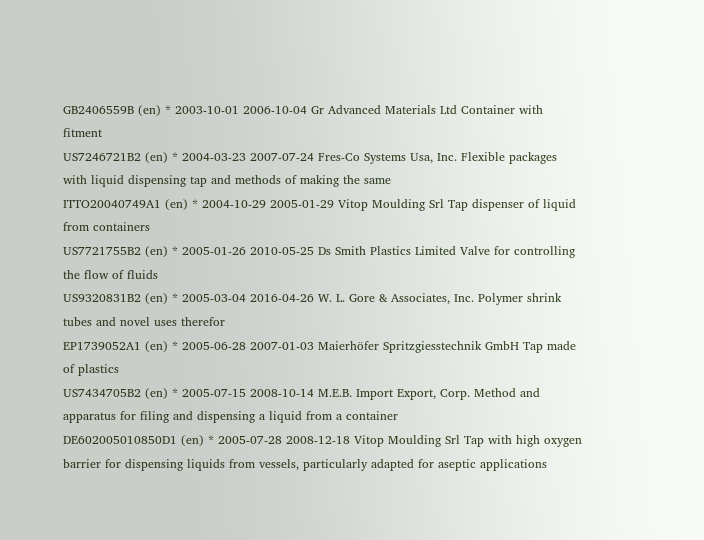GB2406559B (en) * 2003-10-01 2006-10-04 Gr Advanced Materials Ltd Container with fitment
US7246721B2 (en) * 2004-03-23 2007-07-24 Fres-Co Systems Usa, Inc. Flexible packages with liquid dispensing tap and methods of making the same
ITTO20040749A1 (en) * 2004-10-29 2005-01-29 Vitop Moulding Srl Tap dispenser of liquid from containers
US7721755B2 (en) * 2005-01-26 2010-05-25 Ds Smith Plastics Limited Valve for controlling the flow of fluids
US9320831B2 (en) * 2005-03-04 2016-04-26 W. L. Gore & Associates, Inc. Polymer shrink tubes and novel uses therefor
EP1739052A1 (en) * 2005-06-28 2007-01-03 Maierhöfer Spritzgiesstechnik GmbH Tap made of plastics
US7434705B2 (en) * 2005-07-15 2008-10-14 M.E.B. Import Export, Corp. Method and apparatus for filing and dispensing a liquid from a container
DE602005010850D1 (en) * 2005-07-28 2008-12-18 Vitop Moulding Srl Tap with high oxygen barrier for dispensing liquids from vessels, particularly adapted for aseptic applications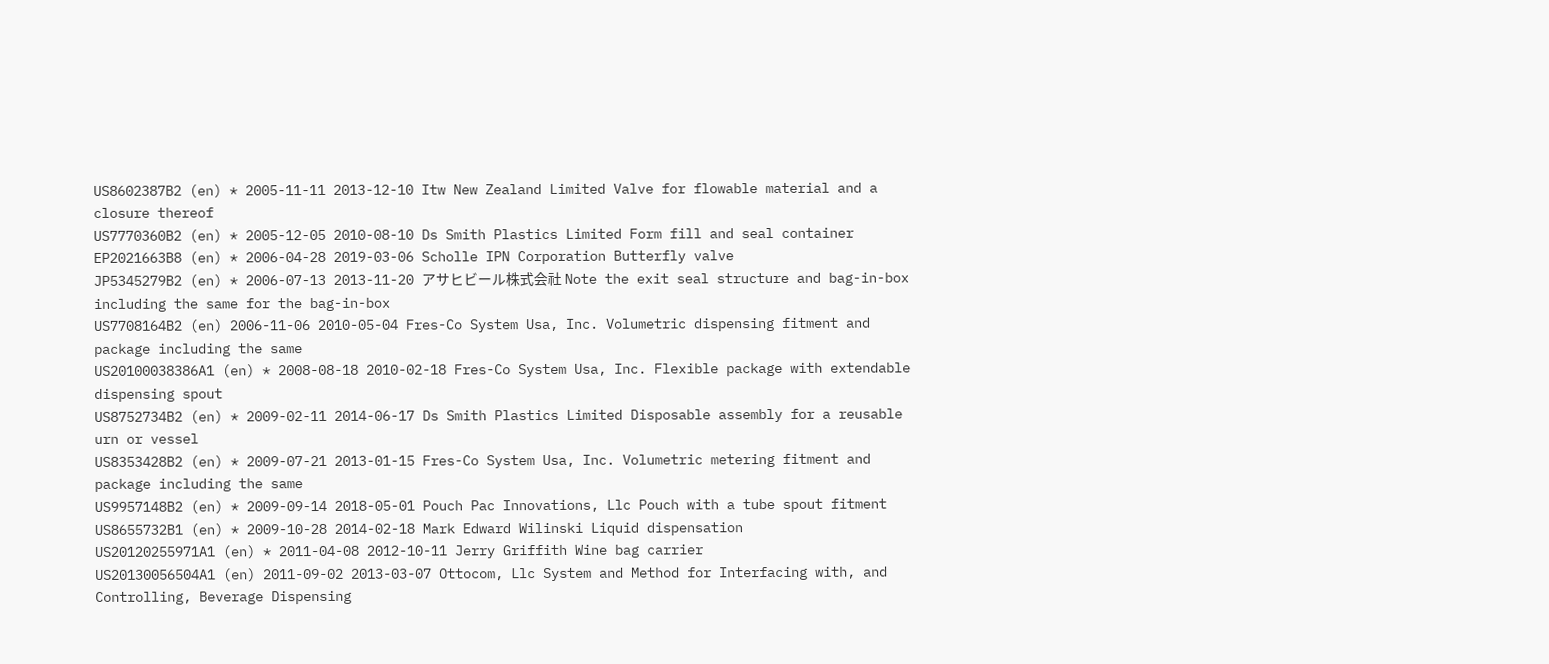US8602387B2 (en) * 2005-11-11 2013-12-10 Itw New Zealand Limited Valve for flowable material and a closure thereof
US7770360B2 (en) * 2005-12-05 2010-08-10 Ds Smith Plastics Limited Form fill and seal container
EP2021663B8 (en) * 2006-04-28 2019-03-06 Scholle IPN Corporation Butterfly valve
JP5345279B2 (en) * 2006-07-13 2013-11-20 アサヒビール株式会社 Note the exit seal structure and bag-in-box including the same for the bag-in-box
US7708164B2 (en) 2006-11-06 2010-05-04 Fres-Co System Usa, Inc. Volumetric dispensing fitment and package including the same
US20100038386A1 (en) * 2008-08-18 2010-02-18 Fres-Co System Usa, Inc. Flexible package with extendable dispensing spout
US8752734B2 (en) * 2009-02-11 2014-06-17 Ds Smith Plastics Limited Disposable assembly for a reusable urn or vessel
US8353428B2 (en) * 2009-07-21 2013-01-15 Fres-Co System Usa, Inc. Volumetric metering fitment and package including the same
US9957148B2 (en) * 2009-09-14 2018-05-01 Pouch Pac Innovations, Llc Pouch with a tube spout fitment
US8655732B1 (en) * 2009-10-28 2014-02-18 Mark Edward Wilinski Liquid dispensation
US20120255971A1 (en) * 2011-04-08 2012-10-11 Jerry Griffith Wine bag carrier
US20130056504A1 (en) 2011-09-02 2013-03-07 Ottocom, Llc System and Method for Interfacing with, and Controlling, Beverage Dispensing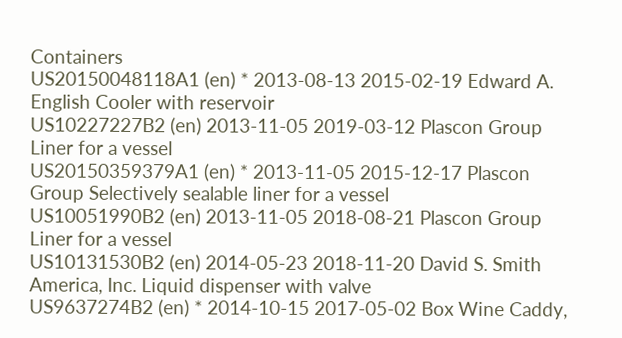Containers
US20150048118A1 (en) * 2013-08-13 2015-02-19 Edward A. English Cooler with reservoir
US10227227B2 (en) 2013-11-05 2019-03-12 Plascon Group Liner for a vessel
US20150359379A1 (en) * 2013-11-05 2015-12-17 Plascon Group Selectively sealable liner for a vessel
US10051990B2 (en) 2013-11-05 2018-08-21 Plascon Group Liner for a vessel
US10131530B2 (en) 2014-05-23 2018-11-20 David S. Smith America, Inc. Liquid dispenser with valve
US9637274B2 (en) * 2014-10-15 2017-05-02 Box Wine Caddy,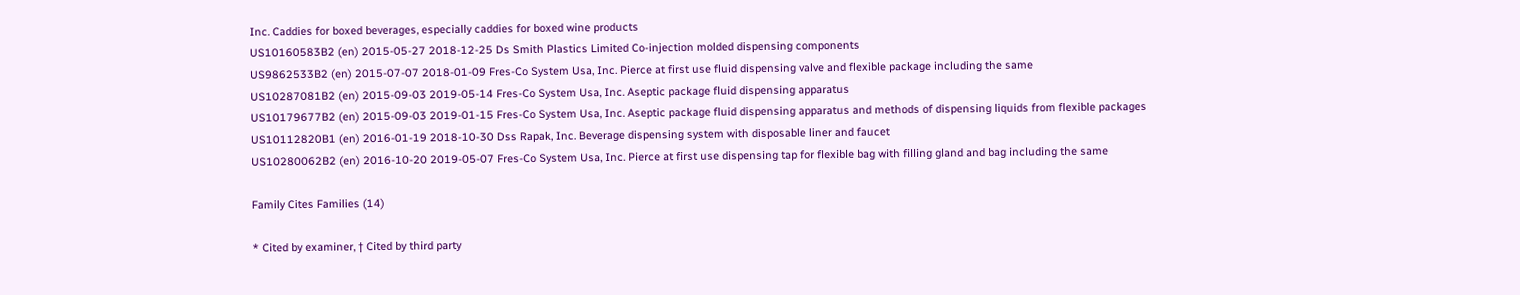Inc. Caddies for boxed beverages, especially caddies for boxed wine products
US10160583B2 (en) 2015-05-27 2018-12-25 Ds Smith Plastics Limited Co-injection molded dispensing components
US9862533B2 (en) 2015-07-07 2018-01-09 Fres-Co System Usa, Inc. Pierce at first use fluid dispensing valve and flexible package including the same
US10287081B2 (en) 2015-09-03 2019-05-14 Fres-Co System Usa, Inc. Aseptic package fluid dispensing apparatus
US10179677B2 (en) 2015-09-03 2019-01-15 Fres-Co System Usa, Inc. Aseptic package fluid dispensing apparatus and methods of dispensing liquids from flexible packages
US10112820B1 (en) 2016-01-19 2018-10-30 Dss Rapak, Inc. Beverage dispensing system with disposable liner and faucet
US10280062B2 (en) 2016-10-20 2019-05-07 Fres-Co System Usa, Inc. Pierce at first use dispensing tap for flexible bag with filling gland and bag including the same

Family Cites Families (14)

* Cited by examiner, † Cited by third party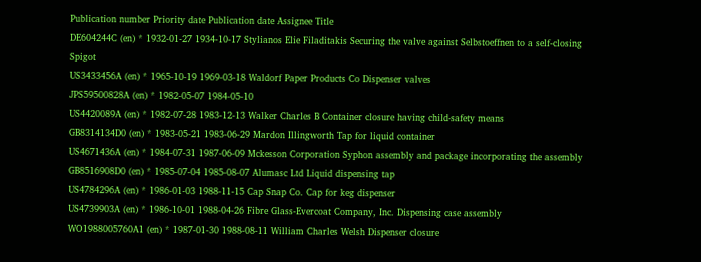Publication number Priority date Publication date Assignee Title
DE604244C (en) * 1932-01-27 1934-10-17 Stylianos Elie Filaditakis Securing the valve against Selbstoeffnen to a self-closing Spigot
US3433456A (en) * 1965-10-19 1969-03-18 Waldorf Paper Products Co Dispenser valves
JPS59500828A (en) * 1982-05-07 1984-05-10
US4420089A (en) * 1982-07-28 1983-12-13 Walker Charles B Container closure having child-safety means
GB8314134D0 (en) * 1983-05-21 1983-06-29 Mardon Illingworth Tap for liquid container
US4671436A (en) * 1984-07-31 1987-06-09 Mckesson Corporation Syphon assembly and package incorporating the assembly
GB8516908D0 (en) * 1985-07-04 1985-08-07 Alumasc Ltd Liquid dispensing tap
US4784296A (en) * 1986-01-03 1988-11-15 Cap Snap Co. Cap for keg dispenser
US4739903A (en) * 1986-10-01 1988-04-26 Fibre Glass-Evercoat Company, Inc. Dispensing case assembly
WO1988005760A1 (en) * 1987-01-30 1988-08-11 William Charles Welsh Dispenser closure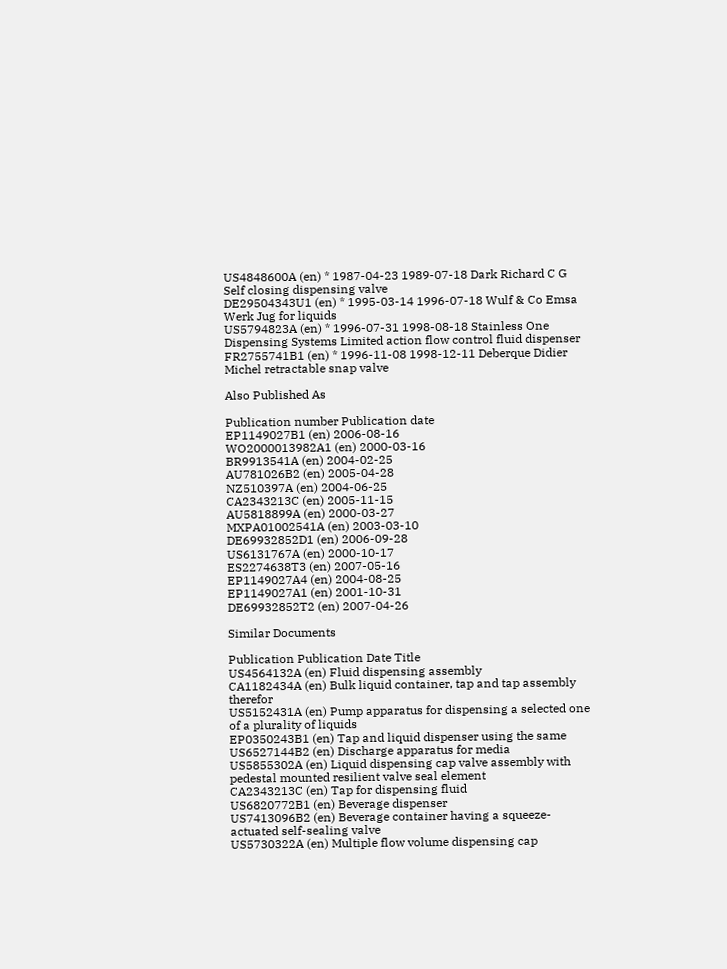US4848600A (en) * 1987-04-23 1989-07-18 Dark Richard C G Self closing dispensing valve
DE29504343U1 (en) * 1995-03-14 1996-07-18 Wulf & Co Emsa Werk Jug for liquids
US5794823A (en) * 1996-07-31 1998-08-18 Stainless One Dispensing Systems Limited action flow control fluid dispenser
FR2755741B1 (en) * 1996-11-08 1998-12-11 Deberque Didier Michel retractable snap valve

Also Published As

Publication number Publication date
EP1149027B1 (en) 2006-08-16
WO2000013982A1 (en) 2000-03-16
BR9913541A (en) 2004-02-25
AU781026B2 (en) 2005-04-28
NZ510397A (en) 2004-06-25
CA2343213C (en) 2005-11-15
AU5818899A (en) 2000-03-27
MXPA01002541A (en) 2003-03-10
DE69932852D1 (en) 2006-09-28
US6131767A (en) 2000-10-17
ES2274638T3 (en) 2007-05-16
EP1149027A4 (en) 2004-08-25
EP1149027A1 (en) 2001-10-31
DE69932852T2 (en) 2007-04-26

Similar Documents

Publication Publication Date Title
US4564132A (en) Fluid dispensing assembly
CA1182434A (en) Bulk liquid container, tap and tap assembly therefor
US5152431A (en) Pump apparatus for dispensing a selected one of a plurality of liquids
EP0350243B1 (en) Tap and liquid dispenser using the same
US6527144B2 (en) Discharge apparatus for media
US5855302A (en) Liquid dispensing cap valve assembly with pedestal mounted resilient valve seal element
CA2343213C (en) Tap for dispensing fluid
US6820772B1 (en) Beverage dispenser
US7413096B2 (en) Beverage container having a squeeze-actuated self-sealing valve
US5730322A (en) Multiple flow volume dispensing cap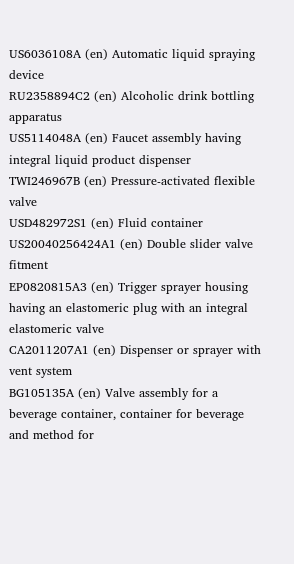US6036108A (en) Automatic liquid spraying device
RU2358894C2 (en) Alcoholic drink bottling apparatus
US5114048A (en) Faucet assembly having integral liquid product dispenser
TWI246967B (en) Pressure-activated flexible valve
USD482972S1 (en) Fluid container
US20040256424A1 (en) Double slider valve fitment
EP0820815A3 (en) Trigger sprayer housing having an elastomeric plug with an integral elastomeric valve
CA2011207A1 (en) Dispenser or sprayer with vent system
BG105135A (en) Valve assembly for a beverage container, container for beverage and method for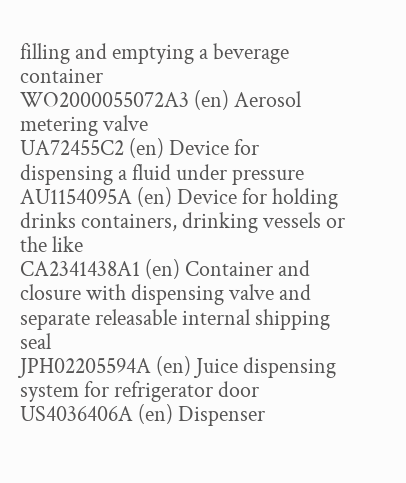filling and emptying a beverage container
WO2000055072A3 (en) Aerosol metering valve
UA72455C2 (en) Device for dispensing a fluid under pressure
AU1154095A (en) Device for holding drinks containers, drinking vessels or the like
CA2341438A1 (en) Container and closure with dispensing valve and separate releasable internal shipping seal
JPH02205594A (en) Juice dispensing system for refrigerator door
US4036406A (en) Dispenser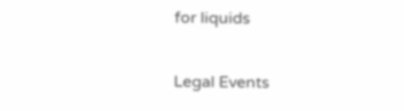for liquids

Legal Events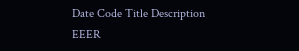Date Code Title Description
EEER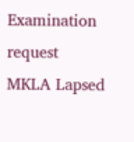Examination request
MKLA Lapsed